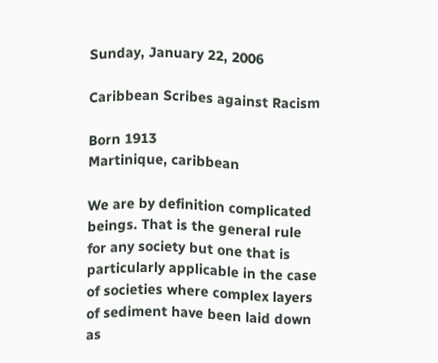Sunday, January 22, 2006

Caribbean Scribes against Racism

Born 1913
Martinique, caribbean

We are by definition complicated beings. That is the general rule for any society but one that is particularly applicable in the case of societies where complex layers of sediment have been laid down as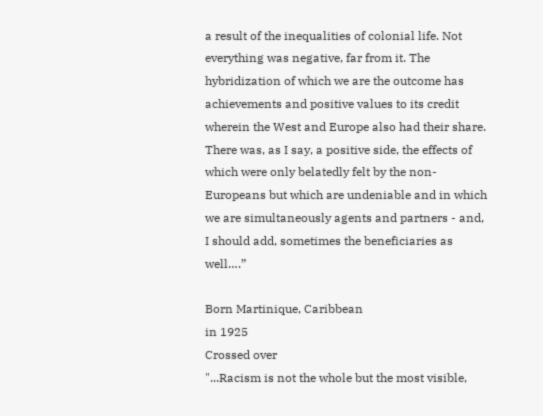a result of the inequalities of colonial life. Not everything was negative, far from it. The hybridization of which we are the outcome has achievements and positive values to its credit wherein the West and Europe also had their share. There was, as I say, a positive side, the effects of which were only belatedly felt by the non-Europeans but which are undeniable and in which we are simultaneously agents and partners - and, I should add, sometimes the beneficiaries as well….”

Born Martinique, Caribbean
in 1925
Crossed over
"...Racism is not the whole but the most visible,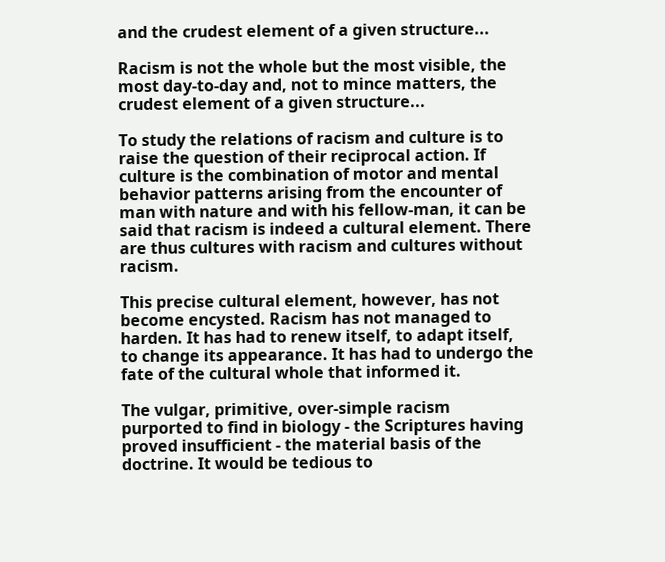and the crudest element of a given structure...

Racism is not the whole but the most visible, the most day-to-day and, not to mince matters, the crudest element of a given structure...

To study the relations of racism and culture is to raise the question of their reciprocal action. If culture is the combination of motor and mental behavior patterns arising from the encounter of man with nature and with his fellow-man, it can be said that racism is indeed a cultural element. There are thus cultures with racism and cultures without racism.

This precise cultural element, however, has not become encysted. Racism has not managed to harden. It has had to renew itself, to adapt itself, to change its appearance. It has had to undergo the fate of the cultural whole that informed it.

The vulgar, primitive, over-simple racism purported to find in biology - the Scriptures having proved insufficient - the material basis of the doctrine. It would be tedious to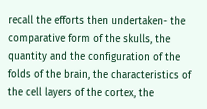recall the efforts then undertaken- the comparative form of the skulls, the quantity and the configuration of the folds of the brain, the characteristics of the cell layers of the cortex, the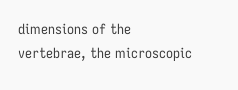dimensions of the vertebrae, the microscopic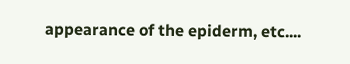appearance of the epiderm, etc....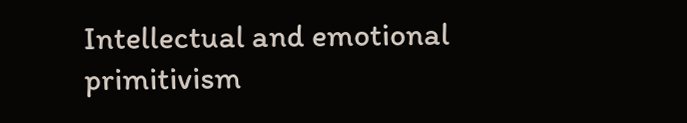Intellectual and emotional primitivism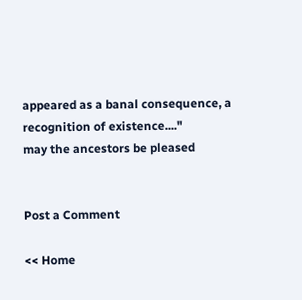appeared as a banal consequence, a recognition of existence...."
may the ancestors be pleased


Post a Comment

<< Home